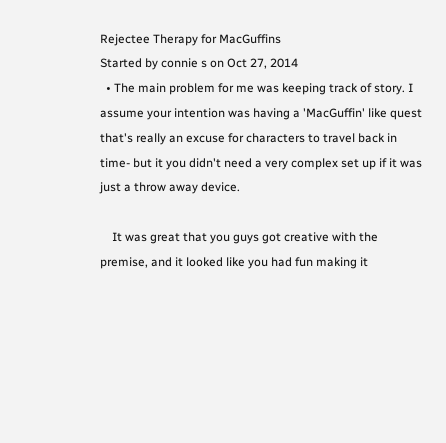Rejectee Therapy for MacGuffins
Started by connie s on Oct 27, 2014
  • The main problem for me was keeping track of story. I assume your intention was having a 'MacGuffin' like quest that's really an excuse for characters to travel back in time- but it you didn't need a very complex set up if it was just a throw away device.

    It was great that you guys got creative with the premise, and it looked like you had fun making it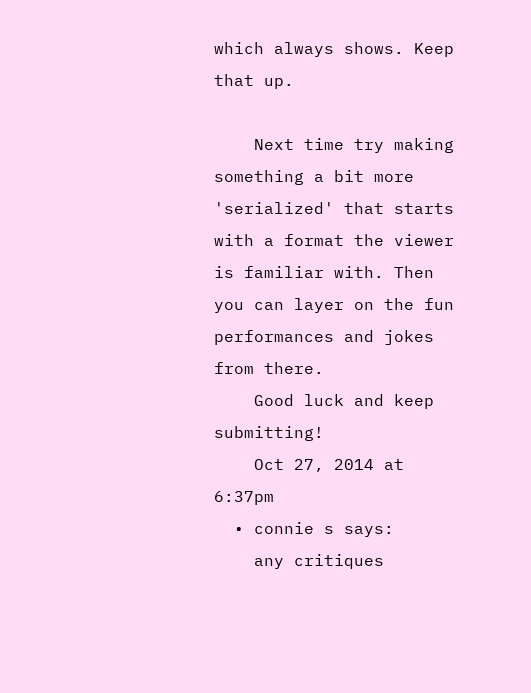which always shows. Keep that up.

    Next time try making something a bit more 'serialized' that starts with a format the viewer is familiar with. Then you can layer on the fun performances and jokes from there.
    Good luck and keep submitting!
    Oct 27, 2014 at 6:37pm
  • connie s says:
    any critiques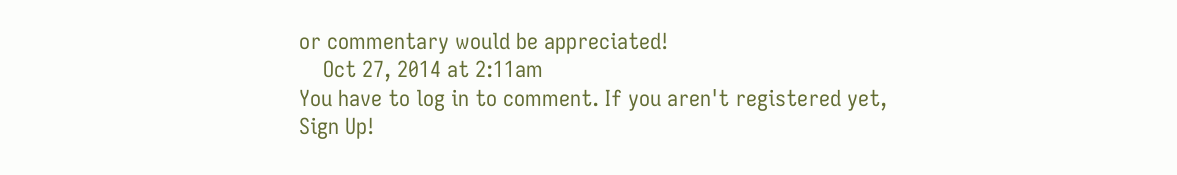or commentary would be appreciated!
    Oct 27, 2014 at 2:11am
You have to log in to comment. If you aren't registered yet, Sign Up!